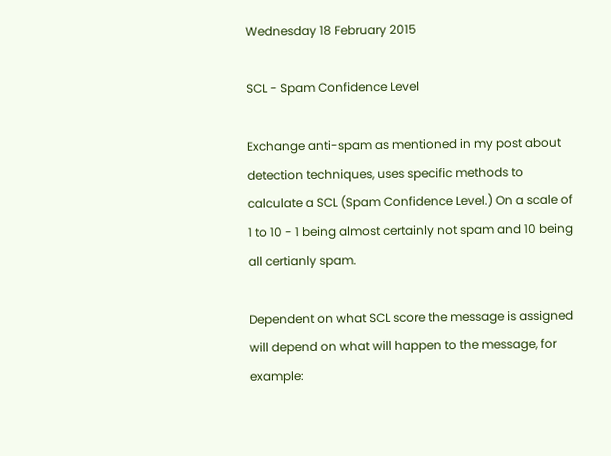Wednesday 18 February 2015

SCL - Spam Confidence Level

Exchange anti-spam as mentioned in my post about detection techniques, uses specific methods to calculate a SCL (Spam Confidence Level.) On a scale of 1 to 10 - 1 being almost certainly not spam and 10 being all certianly spam.

Dependent on what SCL score the message is assigned will depend on what will happen to the message, for example: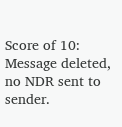Score of 10: Message deleted, no NDR sent to sender.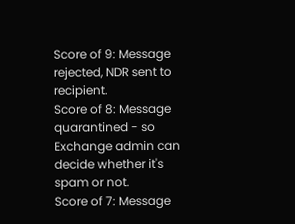Score of 9: Message rejected, NDR sent to recipient.
Score of 8: Message quarantined - so Exchange admin can decide whether it's spam or not.
Score of 7: Message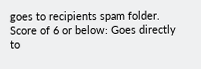goes to recipients spam folder.
Score of 6 or below: Goes directly to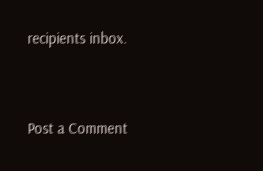recipients inbox.


Post a Comment